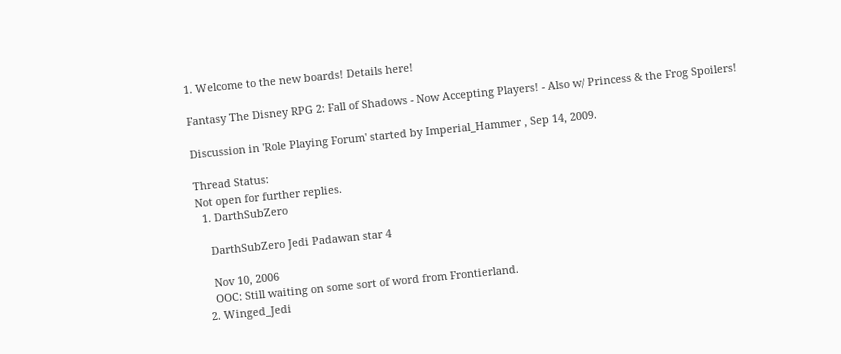1. Welcome to the new boards! Details here!

Fantasy The Disney RPG 2: Fall of Shadows - Now Accepting Players! - Also w/ Princess & the Frog Spoilers!

Discussion in 'Role Playing Forum' started by Imperial_Hammer , Sep 14, 2009.

Thread Status:
Not open for further replies.
  1. DarthSubZero

    DarthSubZero Jedi Padawan star 4

    Nov 10, 2006
    OOC: Still waiting on some sort of word from Frontierland.
  2. Winged_Jedi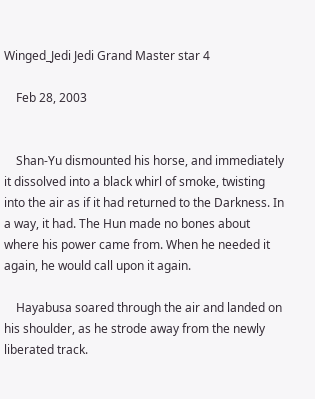Winged_Jedi Jedi Grand Master star 4

    Feb 28, 2003


    Shan-Yu dismounted his horse, and immediately it dissolved into a black whirl of smoke, twisting into the air as if it had returned to the Darkness. In a way, it had. The Hun made no bones about where his power came from. When he needed it again, he would call upon it again.

    Hayabusa soared through the air and landed on his shoulder, as he strode away from the newly liberated track.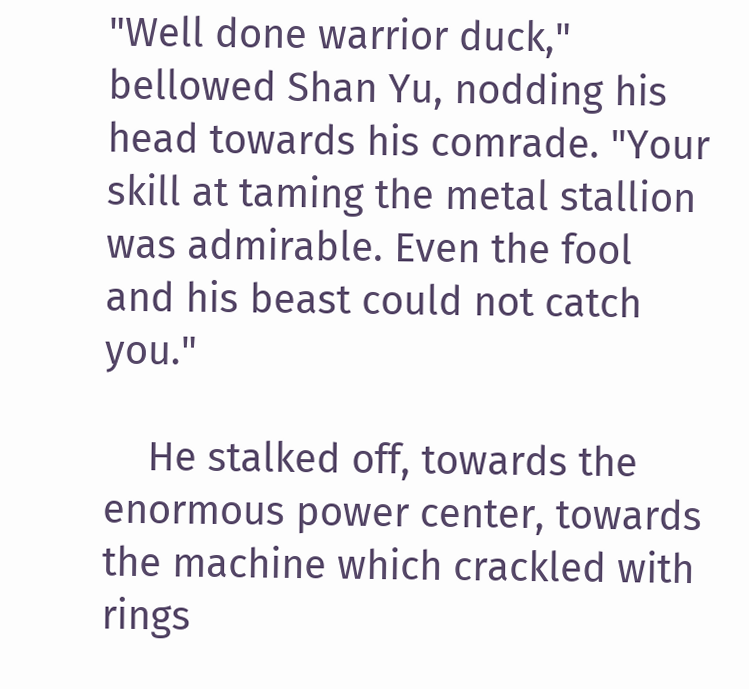"Well done warrior duck," bellowed Shan Yu, nodding his head towards his comrade. "Your skill at taming the metal stallion was admirable. Even the fool and his beast could not catch you."

    He stalked off, towards the enormous power center, towards the machine which crackled with rings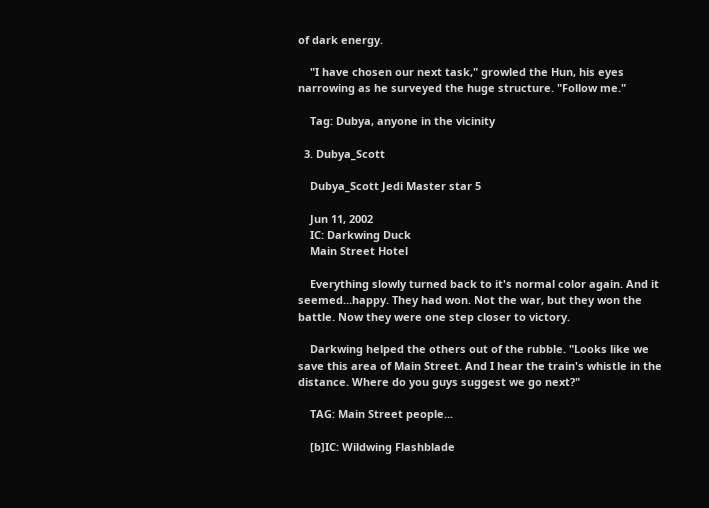of dark energy.

    "I have chosen our next task," growled the Hun, his eyes narrowing as he surveyed the huge structure. "Follow me."

    Tag: Dubya, anyone in the vicinity

  3. Dubya_Scott

    Dubya_Scott Jedi Master star 5

    Jun 11, 2002
    IC: Darkwing Duck
    Main Street Hotel

    Everything slowly turned back to it's normal color again. And it seemed...happy. They had won. Not the war, but they won the battle. Now they were one step closer to victory.

    Darkwing helped the others out of the rubble. "Looks like we save this area of Main Street. And I hear the train's whistle in the distance. Where do you guys suggest we go next?"

    TAG: Main Street people...

    [b]IC: Wildwing Flashblade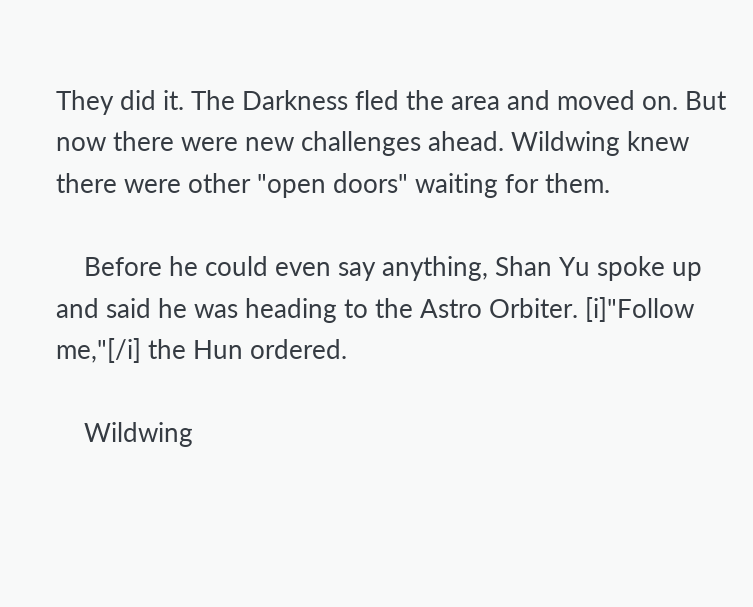They did it. The Darkness fled the area and moved on. But now there were new challenges ahead. Wildwing knew there were other "open doors" waiting for them.

    Before he could even say anything, Shan Yu spoke up and said he was heading to the Astro Orbiter. [i]"Follow me,"[/i] the Hun ordered.

    Wildwing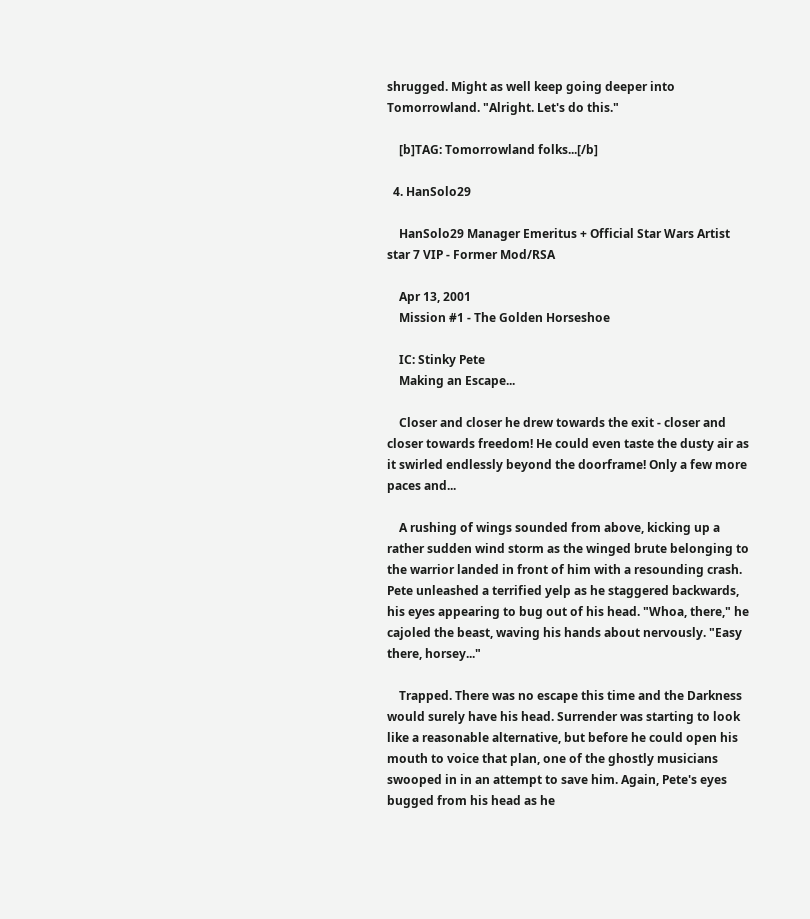shrugged. Might as well keep going deeper into Tomorrowland. "Alright. Let's do this."

    [b]TAG: Tomorrowland folks...[/b]

  4. HanSolo29

    HanSolo29 Manager Emeritus + Official Star Wars Artist star 7 VIP - Former Mod/RSA

    Apr 13, 2001
    Mission #1 - The Golden Horseshoe

    IC: Stinky Pete
    Making an Escape...

    Closer and closer he drew towards the exit - closer and closer towards freedom! He could even taste the dusty air as it swirled endlessly beyond the doorframe! Only a few more paces and...

    A rushing of wings sounded from above, kicking up a rather sudden wind storm as the winged brute belonging to the warrior landed in front of him with a resounding crash. Pete unleashed a terrified yelp as he staggered backwards, his eyes appearing to bug out of his head. "Whoa, there," he cajoled the beast, waving his hands about nervously. "Easy there, horsey..."

    Trapped. There was no escape this time and the Darkness would surely have his head. Surrender was starting to look like a reasonable alternative, but before he could open his mouth to voice that plan, one of the ghostly musicians swooped in in an attempt to save him. Again, Pete's eyes bugged from his head as he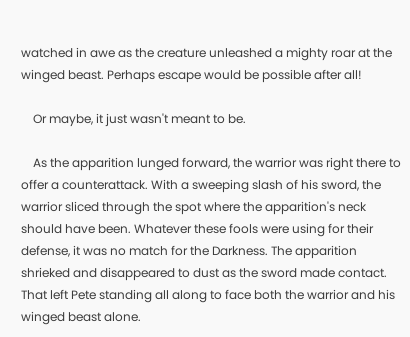watched in awe as the creature unleashed a mighty roar at the winged beast. Perhaps escape would be possible after all!

    Or maybe, it just wasn't meant to be.

    As the apparition lunged forward, the warrior was right there to offer a counterattack. With a sweeping slash of his sword, the warrior sliced through the spot where the apparition's neck should have been. Whatever these fools were using for their defense, it was no match for the Darkness. The apparition shrieked and disappeared to dust as the sword made contact. That left Pete standing all along to face both the warrior and his winged beast alone.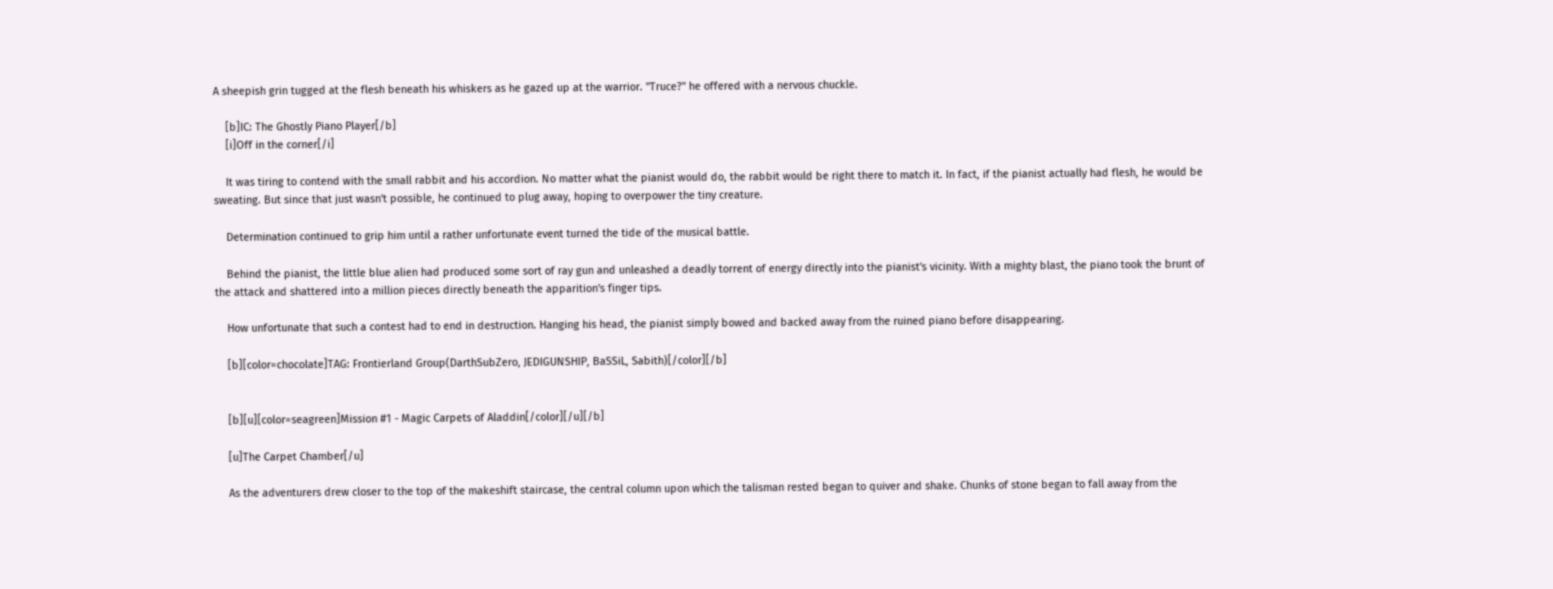A sheepish grin tugged at the flesh beneath his whiskers as he gazed up at the warrior. "Truce?" he offered with a nervous chuckle.

    [b]IC: The Ghostly Piano Player[/b]
    [i]Off in the corner[/i]

    It was tiring to contend with the small rabbit and his accordion. No matter what the pianist would do, the rabbit would be right there to match it. In fact, if the pianist actually had flesh, he would be sweating. But since that just wasn't possible, he continued to plug away, hoping to overpower the tiny creature.

    Determination continued to grip him until a rather unfortunate event turned the tide of the musical battle.

    Behind the pianist, the little blue alien had produced some sort of ray gun and unleashed a deadly torrent of energy directly into the pianist's vicinity. With a mighty blast, the piano took the brunt of the attack and shattered into a million pieces directly beneath the apparition's finger tips.

    How unfortunate that such a contest had to end in destruction. Hanging his head, the pianist simply bowed and backed away from the ruined piano before disappearing.

    [b][color=chocolate]TAG: Frontierland Group(DarthSubZero, JEDIGUNSHIP, BaSSiL, Sabith)[/color][/b]


    [b][u][color=seagreen]Mission #1 - Magic Carpets of Aladdin[/color][/u][/b]

    [u]The Carpet Chamber[/u]

    As the adventurers drew closer to the top of the makeshift staircase, the central column upon which the talisman rested began to quiver and shake. Chunks of stone began to fall away from the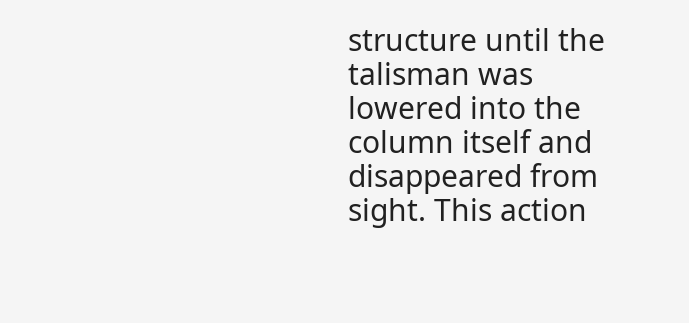structure until the talisman was lowered into the column itself and disappeared from sight. This action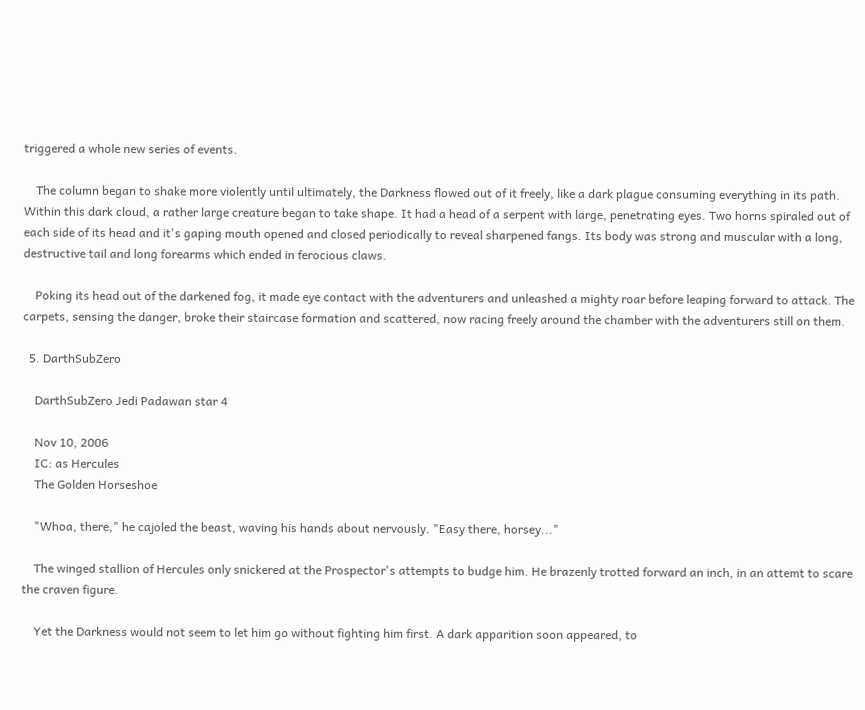triggered a whole new series of events.

    The column began to shake more violently until ultimately, the Darkness flowed out of it freely, like a dark plague consuming everything in its path. Within this dark cloud, a rather large creature began to take shape. It had a head of a serpent with large, penetrating eyes. Two horns spiraled out of each side of its head and it's gaping mouth opened and closed periodically to reveal sharpened fangs. Its body was strong and muscular with a long, destructive tail and long forearms which ended in ferocious claws.

    Poking its head out of the darkened fog, it made eye contact with the adventurers and unleashed a mighty roar before leaping forward to attack. The carpets, sensing the danger, broke their staircase formation and scattered, now racing freely around the chamber with the adventurers still on them.

  5. DarthSubZero

    DarthSubZero Jedi Padawan star 4

    Nov 10, 2006
    IC: as Hercules
    The Golden Horseshoe

    "Whoa, there," he cajoled the beast, waving his hands about nervously. "Easy there, horsey..."

    The winged stallion of Hercules only snickered at the Prospector's attempts to budge him. He brazenly trotted forward an inch, in an attemt to scare the craven figure.

    Yet the Darkness would not seem to let him go without fighting him first. A dark apparition soon appeared, to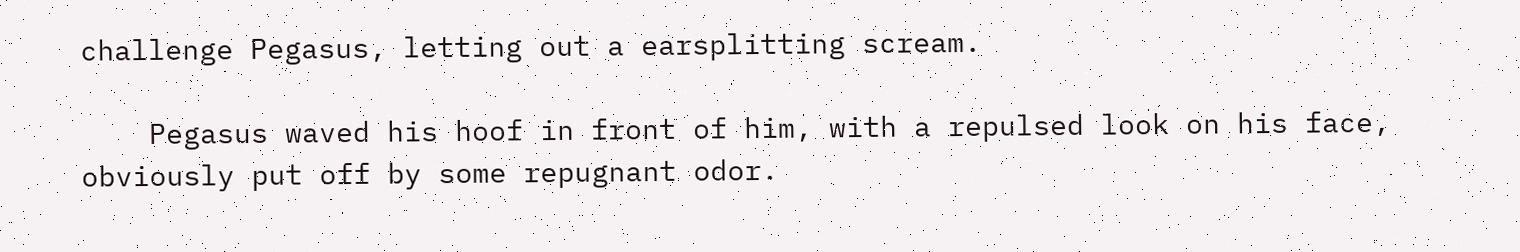challenge Pegasus, letting out a earsplitting scream.

    Pegasus waved his hoof in front of him, with a repulsed look on his face, obviously put off by some repugnant odor.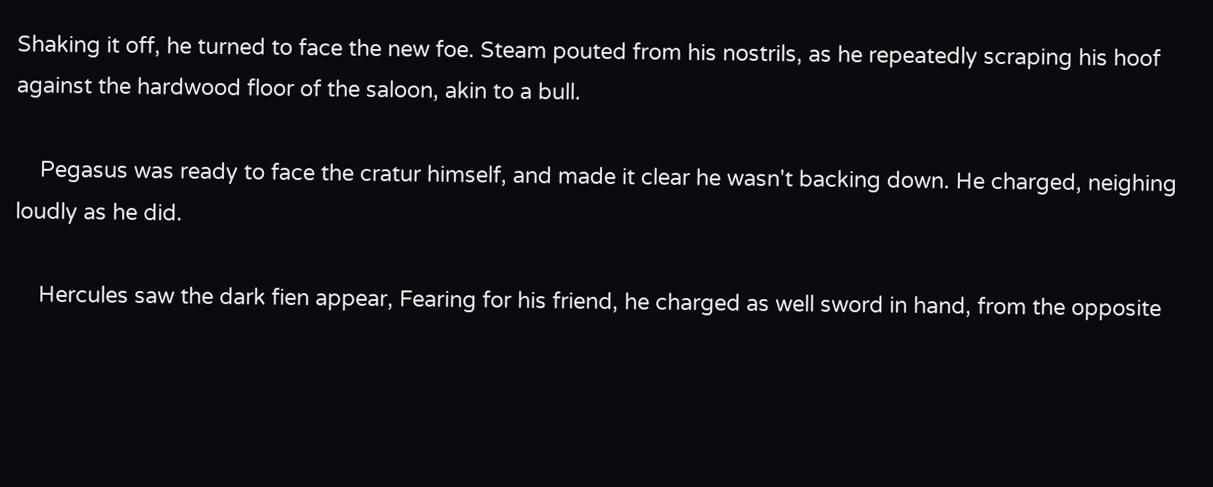Shaking it off, he turned to face the new foe. Steam pouted from his nostrils, as he repeatedly scraping his hoof against the hardwood floor of the saloon, akin to a bull.

    Pegasus was ready to face the cratur himself, and made it clear he wasn't backing down. He charged, neighing loudly as he did.

    Hercules saw the dark fien appear, Fearing for his friend, he charged as well sword in hand, from the opposite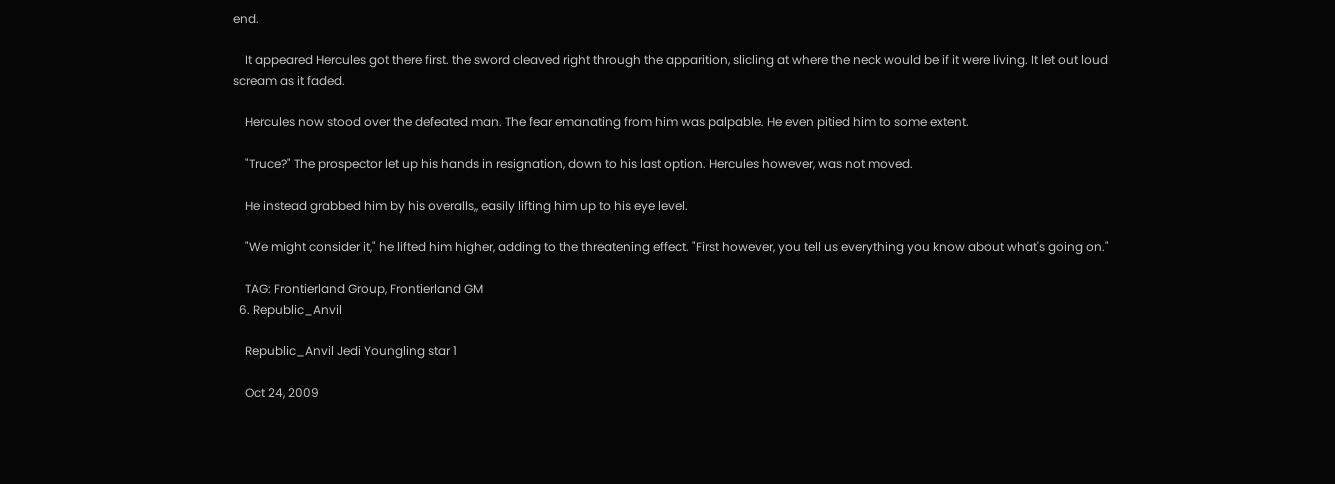end.

    It appeared Hercules got there first. the sword cleaved right through the apparition, slicling at where the neck would be if it were living. It let out loud scream as it faded.

    Hercules now stood over the defeated man. The fear emanating from him was palpable. He even pitied him to some extent.

    "Truce?" The prospector let up his hands in resignation, down to his last option. Hercules however, was not moved.

    He instead grabbed him by his overalls,, easily lifting him up to his eye level.

    "We might consider it," he lifted him higher, adding to the threatening effect. "First however, you tell us everything you know about what's going on."

    TAG: Frontierland Group, Frontierland GM
  6. Republic_Anvil

    Republic_Anvil Jedi Youngling star 1

    Oct 24, 2009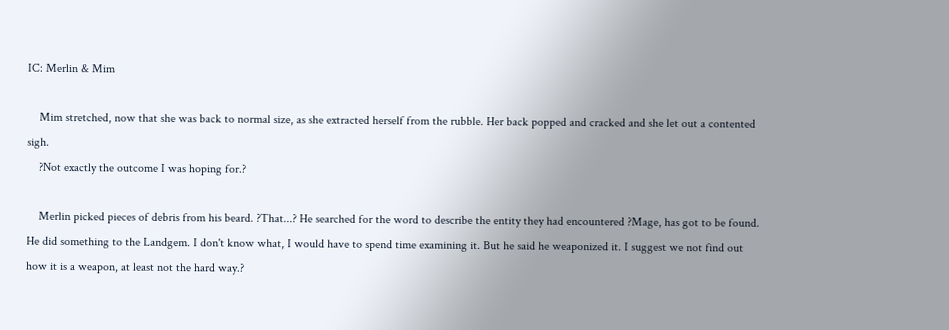IC: Merlin & Mim

    Mim stretched, now that she was back to normal size, as she extracted herself from the rubble. Her back popped and cracked and she let out a contented sigh.
    ?Not exactly the outcome I was hoping for.?

    Merlin picked pieces of debris from his beard. ?That...? He searched for the word to describe the entity they had encountered ?Mage, has got to be found. He did something to the Landgem. I don't know what, I would have to spend time examining it. But he said he weaponized it. I suggest we not find out how it is a weapon, at least not the hard way.?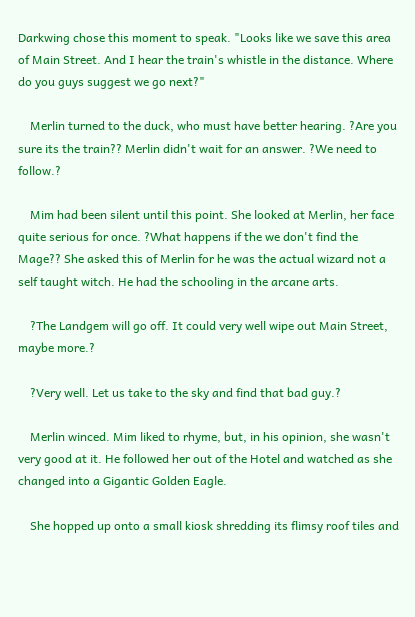Darkwing chose this moment to speak. "Looks like we save this area of Main Street. And I hear the train's whistle in the distance. Where do you guys suggest we go next?"

    Merlin turned to the duck, who must have better hearing. ?Are you sure its the train?? Merlin didn't wait for an answer. ?We need to follow.?

    Mim had been silent until this point. She looked at Merlin, her face quite serious for once. ?What happens if the we don't find the Mage?? She asked this of Merlin for he was the actual wizard not a self taught witch. He had the schooling in the arcane arts.

    ?The Landgem will go off. It could very well wipe out Main Street, maybe more.?

    ?Very well. Let us take to the sky and find that bad guy.?

    Merlin winced. Mim liked to rhyme, but, in his opinion, she wasn't very good at it. He followed her out of the Hotel and watched as she changed into a Gigantic Golden Eagle.

    She hopped up onto a small kiosk shredding its flimsy roof tiles and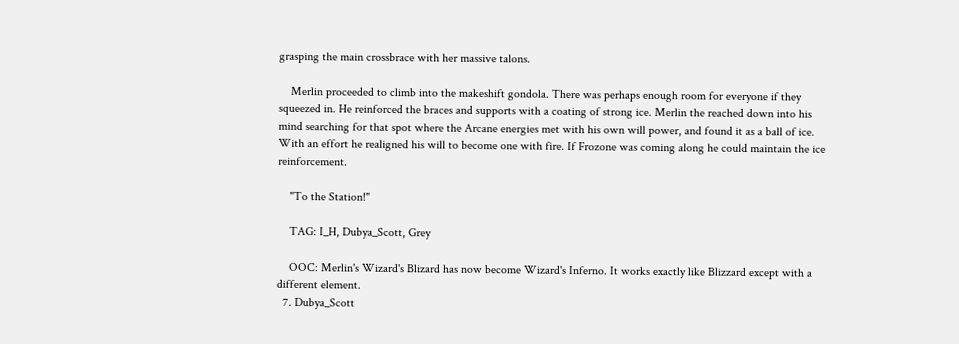grasping the main crossbrace with her massive talons.

    Merlin proceeded to climb into the makeshift gondola. There was perhaps enough room for everyone if they squeezed in. He reinforced the braces and supports with a coating of strong ice. Merlin the reached down into his mind searching for that spot where the Arcane energies met with his own will power, and found it as a ball of ice. With an effort he realigned his will to become one with fire. If Frozone was coming along he could maintain the ice reinforcement.

    "To the Station!"

    TAG: I_H, Dubya_Scott, Grey

    OOC: Merlin's Wizard's Blizard has now become Wizard's Inferno. It works exactly like Blizzard except with a different element.
  7. Dubya_Scott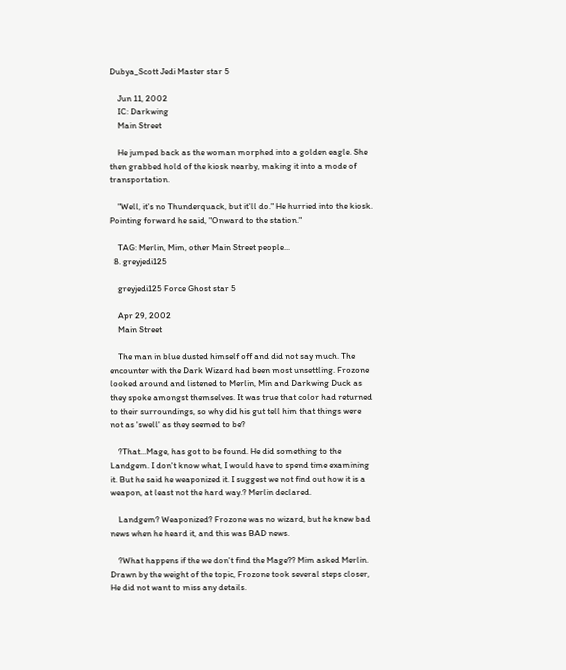Dubya_Scott Jedi Master star 5

    Jun 11, 2002
    IC: Darkwing
    Main Street

    He jumped back as the woman morphed into a golden eagle. She then grabbed hold of the kiosk nearby, making it into a mode of transportation.

    "Well, it's no Thunderquack, but it'll do." He hurried into the kiosk. Pointing forward he said, "Onward to the station."

    TAG: Merlin, Mim, other Main Street people...
  8. greyjedi125

    greyjedi125 Force Ghost star 5

    Apr 29, 2002
    Main Street

    The man in blue dusted himself off and did not say much. The encounter with the Dark Wizard had been most unsettling. Frozone looked around and listened to Merlin, Min and Darkwing Duck as they spoke amongst themselves. It was true that color had returned to their surroundings, so why did his gut tell him that things were not as 'swell' as they seemed to be?

    ?That...Mage, has got to be found. He did something to the Landgem. I don't know what, I would have to spend time examining it. But he said he weaponized it. I suggest we not find out how it is a weapon, at least not the hard way.? Merlin declared.

    Landgem? Weaponized? Frozone was no wizard, but he knew bad news when he heard it, and this was BAD news.

    ?What happens if the we don't find the Mage?? Mim asked Merlin. Drawn by the weight of the topic, Frozone took several steps closer, He did not want to miss any details.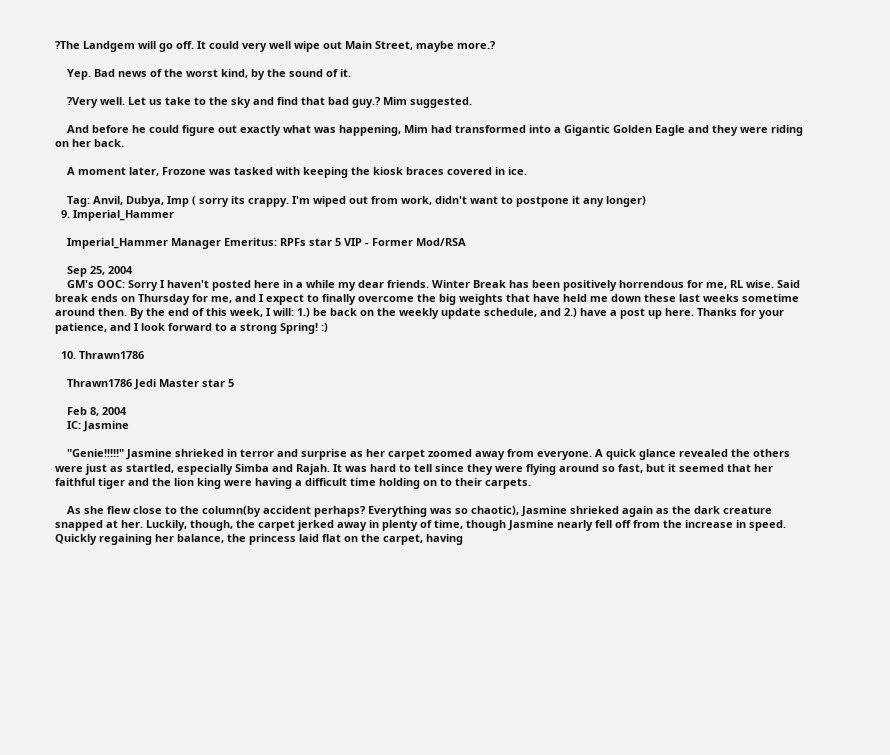?The Landgem will go off. It could very well wipe out Main Street, maybe more.?

    Yep. Bad news of the worst kind, by the sound of it.

    ?Very well. Let us take to the sky and find that bad guy.? Mim suggested.

    And before he could figure out exactly what was happening, Mim had transformed into a Gigantic Golden Eagle and they were riding on her back.

    A moment later, Frozone was tasked with keeping the kiosk braces covered in ice.

    Tag: Anvil, Dubya, Imp ( sorry its crappy. I'm wiped out from work, didn't want to postpone it any longer)
  9. Imperial_Hammer

    Imperial_Hammer Manager Emeritus: RPFs star 5 VIP - Former Mod/RSA

    Sep 25, 2004
    GM's OOC: Sorry I haven't posted here in a while my dear friends. Winter Break has been positively horrendous for me, RL wise. Said break ends on Thursday for me, and I expect to finally overcome the big weights that have held me down these last weeks sometime around then. By the end of this week, I will: 1.) be back on the weekly update schedule, and 2.) have a post up here. Thanks for your patience, and I look forward to a strong Spring! :)

  10. Thrawn1786

    Thrawn1786 Jedi Master star 5

    Feb 8, 2004
    IC: Jasmine

    "Genie!!!!!" Jasmine shrieked in terror and surprise as her carpet zoomed away from everyone. A quick glance revealed the others were just as startled, especially Simba and Rajah. It was hard to tell since they were flying around so fast, but it seemed that her faithful tiger and the lion king were having a difficult time holding on to their carpets.

    As she flew close to the column(by accident perhaps? Everything was so chaotic), Jasmine shrieked again as the dark creature snapped at her. Luckily, though, the carpet jerked away in plenty of time, though Jasmine nearly fell off from the increase in speed. Quickly regaining her balance, the princess laid flat on the carpet, having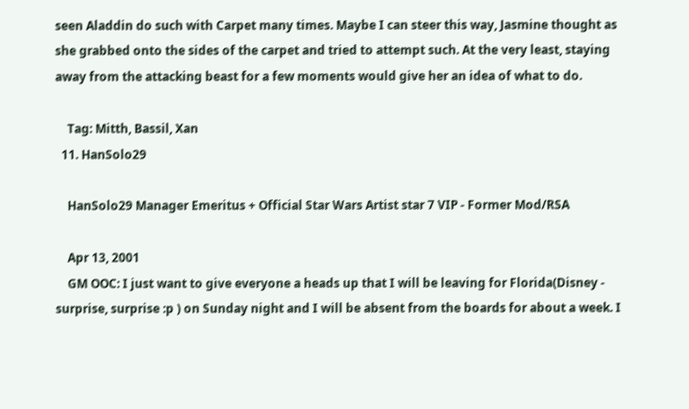seen Aladdin do such with Carpet many times. Maybe I can steer this way, Jasmine thought as she grabbed onto the sides of the carpet and tried to attempt such. At the very least, staying away from the attacking beast for a few moments would give her an idea of what to do.

    Tag: Mitth, Bassil, Xan
  11. HanSolo29

    HanSolo29 Manager Emeritus + Official Star Wars Artist star 7 VIP - Former Mod/RSA

    Apr 13, 2001
    GM OOC: I just want to give everyone a heads up that I will be leaving for Florida(Disney - surprise, surprise :p ) on Sunday night and I will be absent from the boards for about a week. I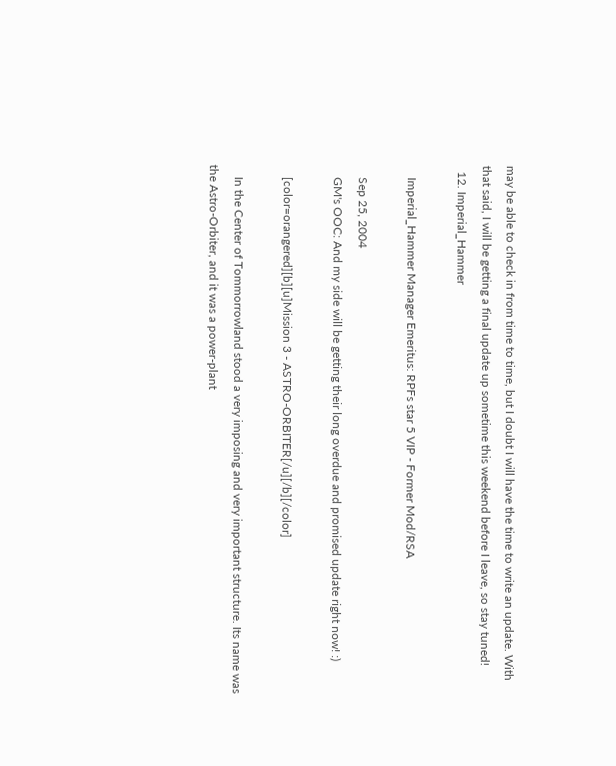may be able to check in from time to time, but I doubt I will have the time to write an update. With that said, I will be getting a final update up sometime this weekend before I leave, so stay tuned!
  12. Imperial_Hammer

    Imperial_Hammer Manager Emeritus: RPFs star 5 VIP - Former Mod/RSA

    Sep 25, 2004
    GM's OOC: And my side will be getting their long overdue and promised update right now! :)

    [color=orangered][b][u]Mission 3 - ASTRO-ORBITER[/u][/b][/color]

    In the Center of Tommorrowland stood a very imposing and very important structure. Its name was the Astro-Orbiter, and it was a power-plant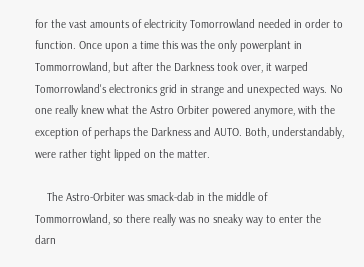for the vast amounts of electricity Tomorrowland needed in order to function. Once upon a time this was the only powerplant in Tommorrowland, but after the Darkness took over, it warped Tomorrowland's electronics grid in strange and unexpected ways. No one really knew what the Astro Orbiter powered anymore, with the exception of perhaps the Darkness and AUTO. Both, understandably, were rather tight lipped on the matter.

    The Astro-Orbiter was smack-dab in the middle of Tommorrowland, so there really was no sneaky way to enter the darn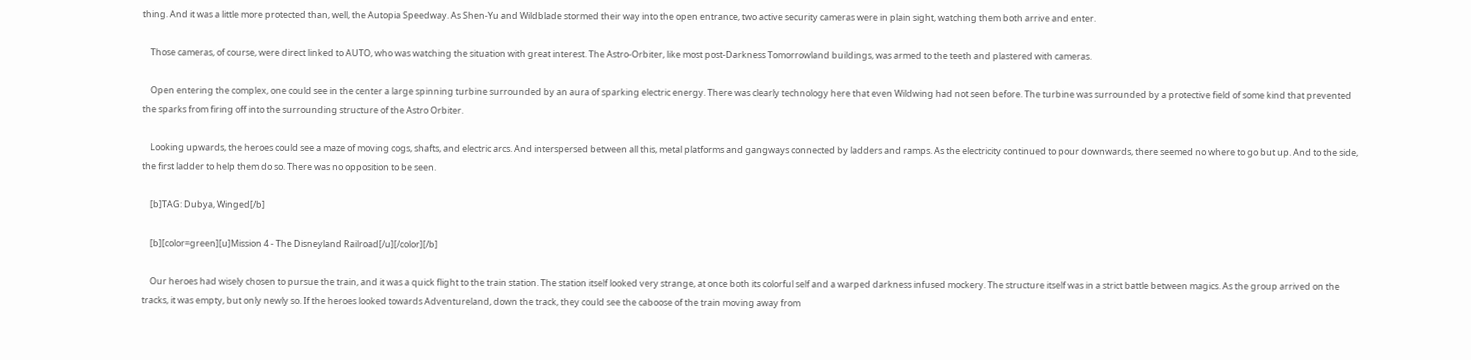thing. And it was a little more protected than, well, the Autopia Speedway. As Shen-Yu and Wildblade stormed their way into the open entrance, two active security cameras were in plain sight, watching them both arrive and enter.

    Those cameras, of course, were direct linked to AUTO, who was watching the situation with great interest. The Astro-Orbiter, like most post-Darkness Tomorrowland buildings, was armed to the teeth and plastered with cameras.

    Open entering the complex, one could see in the center a large spinning turbine surrounded by an aura of sparking electric energy. There was clearly technology here that even Wildwing had not seen before. The turbine was surrounded by a protective field of some kind that prevented the sparks from firing off into the surrounding structure of the Astro Orbiter.

    Looking upwards, the heroes could see a maze of moving cogs, shafts, and electric arcs. And interspersed between all this, metal platforms and gangways connected by ladders and ramps. As the electricity continued to pour downwards, there seemed no where to go but up. And to the side, the first ladder to help them do so. There was no opposition to be seen.

    [b]TAG: Dubya, Winged[/b]

    [b][color=green][u]Mission 4 - The Disneyland Railroad[/u][/color][/b]

    Our heroes had wisely chosen to pursue the train, and it was a quick flight to the train station. The station itself looked very strange, at once both its colorful self and a warped darkness infused mockery. The structure itself was in a strict battle between magics. As the group arrived on the tracks, it was empty, but only newly so. If the heroes looked towards Adventureland, down the track, they could see the caboose of the train moving away from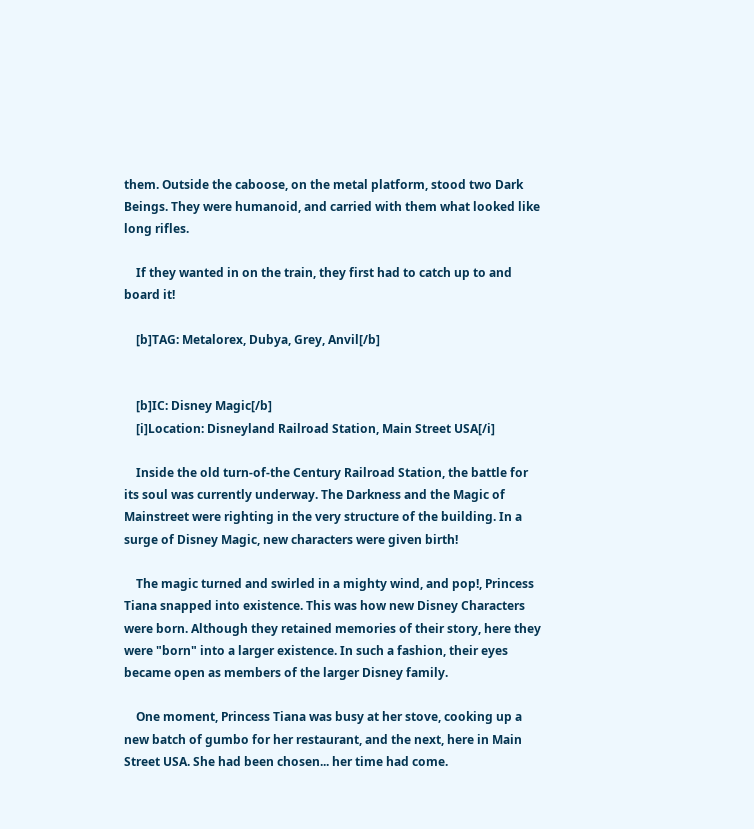them. Outside the caboose, on the metal platform, stood two Dark Beings. They were humanoid, and carried with them what looked like long rifles.

    If they wanted in on the train, they first had to catch up to and board it!

    [b]TAG: Metalorex, Dubya, Grey, Anvil[/b]


    [b]IC: Disney Magic[/b]
    [i]Location: Disneyland Railroad Station, Main Street USA[/i]

    Inside the old turn-of-the Century Railroad Station, the battle for its soul was currently underway. The Darkness and the Magic of Mainstreet were righting in the very structure of the building. In a surge of Disney Magic, new characters were given birth!

    The magic turned and swirled in a mighty wind, and pop!, Princess Tiana snapped into existence. This was how new Disney Characters were born. Although they retained memories of their story, here they were "born" into a larger existence. In such a fashion, their eyes became open as members of the larger Disney family.

    One moment, Princess Tiana was busy at her stove, cooking up a new batch of gumbo for her restaurant, and the next, here in Main Street USA. She had been chosen... her time had come.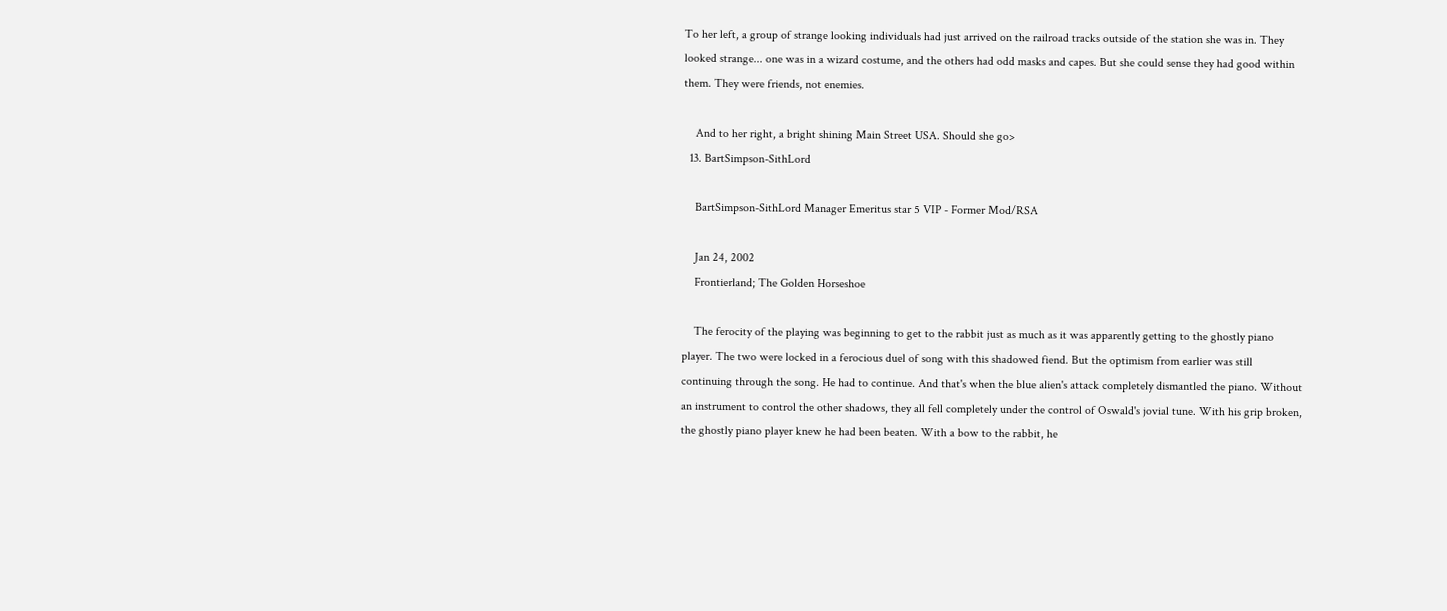To her left, a group of strange looking individuals had just arrived on the railroad tracks outside of the station she was in. They looked strange... one was in a wizard costume, and the others had odd masks and capes. But she could sense they had good within them. They were friends, not enemies.

    And to her right, a bright shining Main Street USA. Should she go>
  13. BartSimpson-SithLord

    BartSimpson-SithLord Manager Emeritus star 5 VIP - Former Mod/RSA

    Jan 24, 2002
    Frontierland; The Golden Horseshoe

    The ferocity of the playing was beginning to get to the rabbit just as much as it was apparently getting to the ghostly piano player. The two were locked in a ferocious duel of song with this shadowed fiend. But the optimism from earlier was still continuing through the song. He had to continue. And that's when the blue alien's attack completely dismantled the piano. Without an instrument to control the other shadows, they all fell completely under the control of Oswald's jovial tune. With his grip broken, the ghostly piano player knew he had been beaten. With a bow to the rabbit, he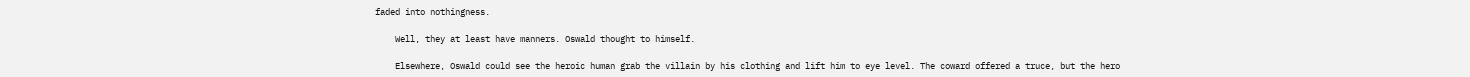faded into nothingness.

    Well, they at least have manners. Oswald thought to himself.

    Elsewhere, Oswald could see the heroic human grab the villain by his clothing and lift him to eye level. The coward offered a truce, but the hero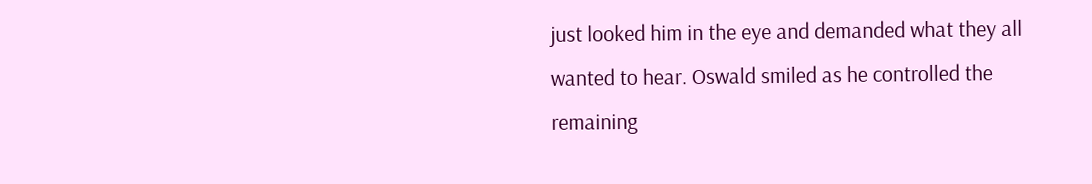just looked him in the eye and demanded what they all wanted to hear. Oswald smiled as he controlled the remaining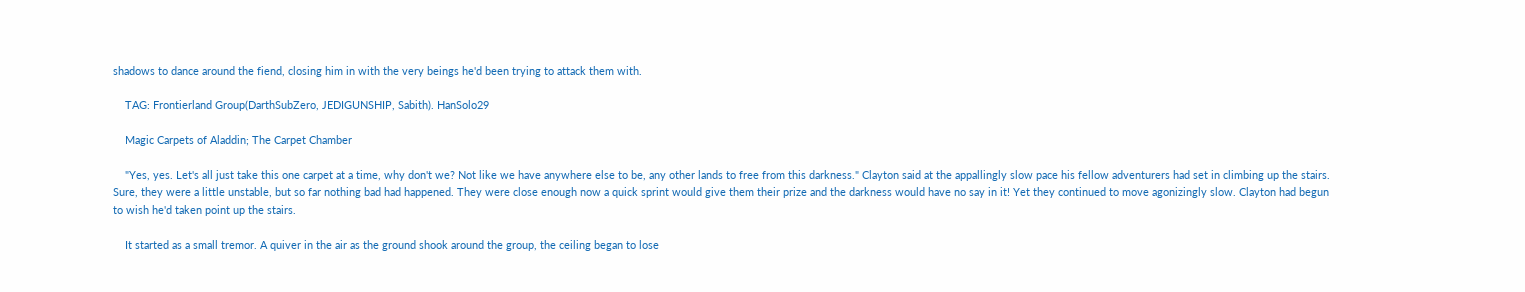shadows to dance around the fiend, closing him in with the very beings he'd been trying to attack them with.

    TAG: Frontierland Group(DarthSubZero, JEDIGUNSHIP, Sabith). HanSolo29

    Magic Carpets of Aladdin; The Carpet Chamber

    "Yes, yes. Let's all just take this one carpet at a time, why don't we? Not like we have anywhere else to be, any other lands to free from this darkness." Clayton said at the appallingly slow pace his fellow adventurers had set in climbing up the stairs. Sure, they were a little unstable, but so far nothing bad had happened. They were close enough now a quick sprint would give them their prize and the darkness would have no say in it! Yet they continued to move agonizingly slow. Clayton had begun to wish he'd taken point up the stairs.

    It started as a small tremor. A quiver in the air as the ground shook around the group, the ceiling began to lose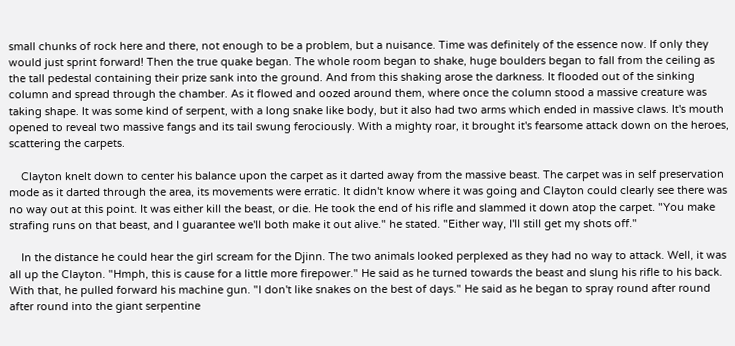small chunks of rock here and there, not enough to be a problem, but a nuisance. Time was definitely of the essence now. If only they would just sprint forward! Then the true quake began. The whole room began to shake, huge boulders began to fall from the ceiling as the tall pedestal containing their prize sank into the ground. And from this shaking arose the darkness. It flooded out of the sinking column and spread through the chamber. As it flowed and oozed around them, where once the column stood a massive creature was taking shape. It was some kind of serpent, with a long snake like body, but it also had two arms which ended in massive claws. It's mouth opened to reveal two massive fangs and its tail swung ferociously. With a mighty roar, it brought it's fearsome attack down on the heroes, scattering the carpets.

    Clayton knelt down to center his balance upon the carpet as it darted away from the massive beast. The carpet was in self preservation mode as it darted through the area, its movements were erratic. It didn't know where it was going and Clayton could clearly see there was no way out at this point. It was either kill the beast, or die. He took the end of his rifle and slammed it down atop the carpet. "You make strafing runs on that beast, and I guarantee we'll both make it out alive." he stated. "Either way, I'll still get my shots off."

    In the distance he could hear the girl scream for the Djinn. The two animals looked perplexed as they had no way to attack. Well, it was all up the Clayton. "Hmph, this is cause for a little more firepower." He said as he turned towards the beast and slung his rifle to his back. With that, he pulled forward his machine gun. "I don't like snakes on the best of days." He said as he began to spray round after round after round into the giant serpentine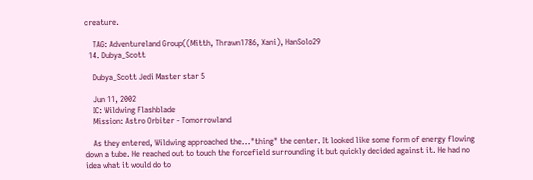creature.

    TAG: Adventureland Group((Mitth, Thrawn1786, Xani), HanSolo29
  14. Dubya_Scott

    Dubya_Scott Jedi Master star 5

    Jun 11, 2002
    IC: Wildwing Flashblade
    Mission: Astro Orbiter - Tomorrowland

    As they entered, Wildwing approached the..."thing" the center. It looked like some form of energy flowing down a tube. He reached out to touch the forcefield surrounding it but quickly decided against it. He had no idea what it would do to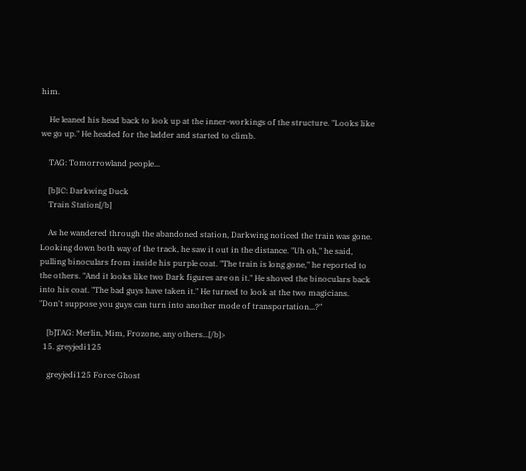him.

    He leaned his head back to look up at the inner-workings of the structure. "Looks like we go up." He headed for the ladder and started to climb.

    TAG: Tomorrowland people...

    [b]IC: Darkwing Duck
    Train Station[/b]

    As he wandered through the abandoned station, Darkwing noticed the train was gone. Looking down both way of the track, he saw it out in the distance. "Uh oh," he said, pulling binoculars from inside his purple coat. "The train is long gone," he reported to the others. "And it looks like two Dark figures are on it." He shoved the binoculars back into his coat. "The bad guys have taken it." He turned to look at the two magicians. "Don't suppose you guys can turn into another mode of transportation...?"

    [b]TAG: Merlin, Mim, Frozone, any others...[/b]>
  15. greyjedi125

    greyjedi125 Force Ghost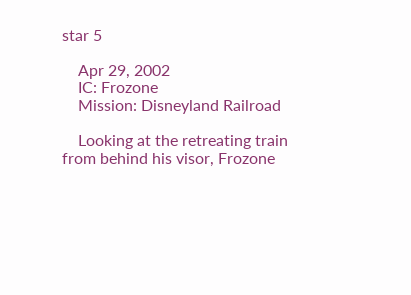star 5

    Apr 29, 2002
    IC: Frozone
    Mission: Disneyland Railroad

    Looking at the retreating train from behind his visor, Frozone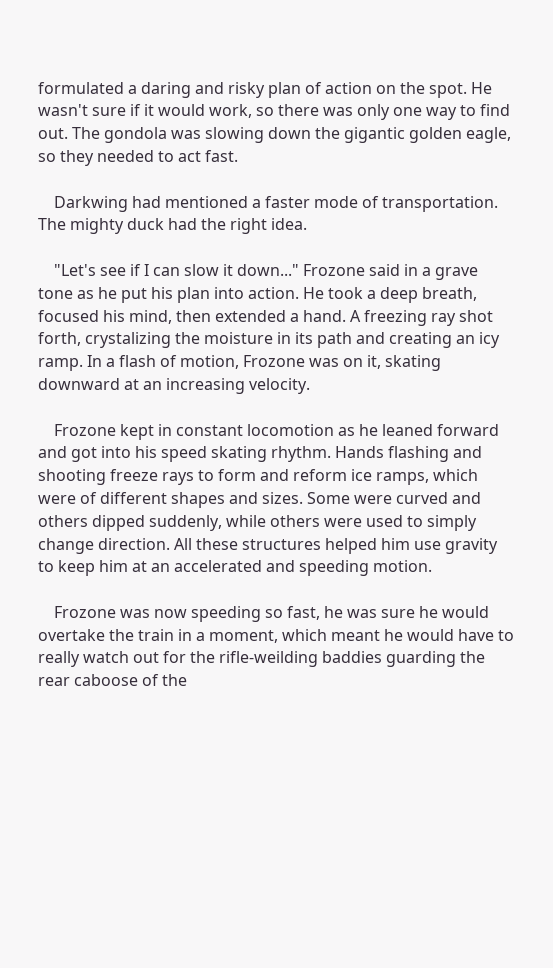formulated a daring and risky plan of action on the spot. He wasn't sure if it would work, so there was only one way to find out. The gondola was slowing down the gigantic golden eagle, so they needed to act fast.

    Darkwing had mentioned a faster mode of transportation. The mighty duck had the right idea.

    "Let's see if I can slow it down..." Frozone said in a grave tone as he put his plan into action. He took a deep breath, focused his mind, then extended a hand. A freezing ray shot forth, crystalizing the moisture in its path and creating an icy ramp. In a flash of motion, Frozone was on it, skating downward at an increasing velocity.

    Frozone kept in constant locomotion as he leaned forward and got into his speed skating rhythm. Hands flashing and shooting freeze rays to form and reform ice ramps, which were of different shapes and sizes. Some were curved and others dipped suddenly, while others were used to simply change direction. All these structures helped him use gravity to keep him at an accelerated and speeding motion.

    Frozone was now speeding so fast, he was sure he would overtake the train in a moment, which meant he would have to really watch out for the rifle-weilding baddies guarding the rear caboose of the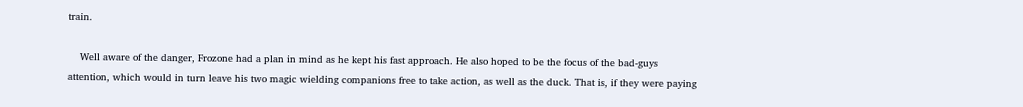train.

    Well aware of the danger, Frozone had a plan in mind as he kept his fast approach. He also hoped to be the focus of the bad-guys attention, which would in turn leave his two magic wielding companions free to take action, as well as the duck. That is, if they were paying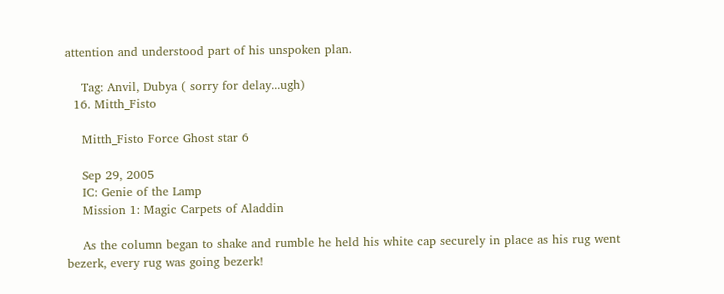attention and understood part of his unspoken plan.

    Tag: Anvil, Dubya ( sorry for delay...ugh)
  16. Mitth_Fisto

    Mitth_Fisto Force Ghost star 6

    Sep 29, 2005
    IC: Genie of the Lamp
    Mission 1: Magic Carpets of Aladdin

    As the column began to shake and rumble he held his white cap securely in place as his rug went bezerk, every rug was going bezerk!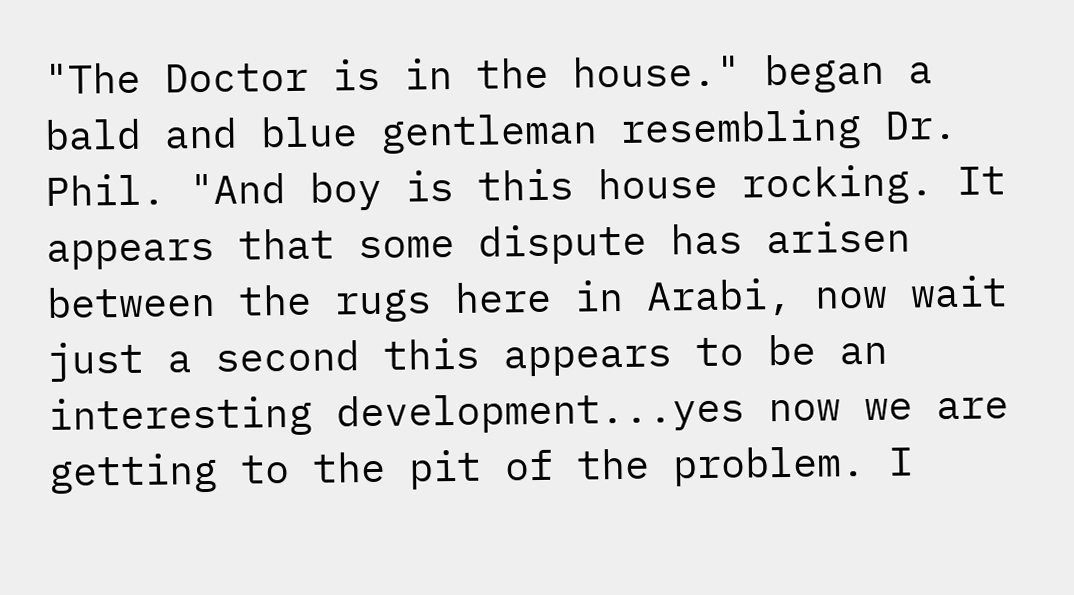"The Doctor is in the house." began a bald and blue gentleman resembling Dr. Phil. "And boy is this house rocking. It appears that some dispute has arisen between the rugs here in Arabi, now wait just a second this appears to be an interesting development...yes now we are getting to the pit of the problem. I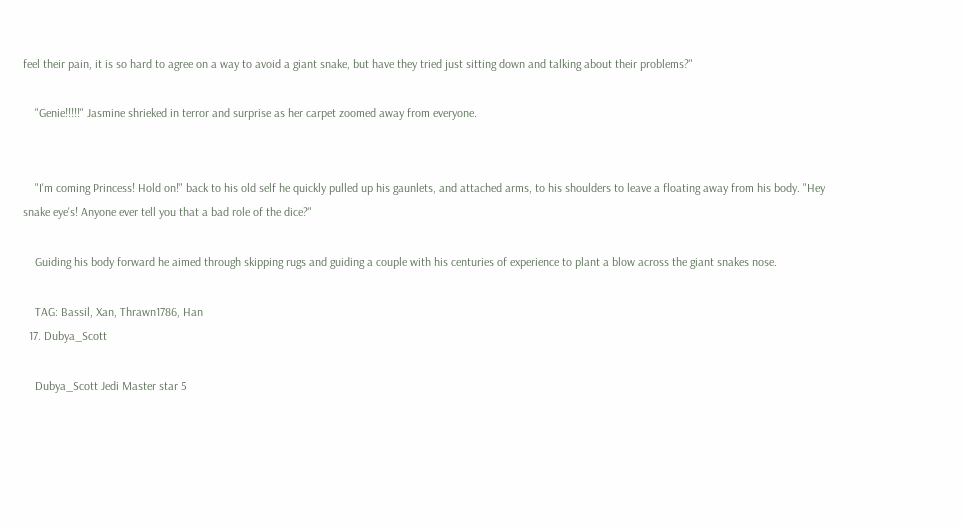feel their pain, it is so hard to agree on a way to avoid a giant snake, but have they tried just sitting down and talking about their problems?"

    "Genie!!!!!" Jasmine shrieked in terror and surprise as her carpet zoomed away from everyone.


    "I'm coming Princess! Hold on!" back to his old self he quickly pulled up his gaunlets, and attached arms, to his shoulders to leave a floating away from his body. "Hey snake eye's! Anyone ever tell you that a bad role of the dice?"

    Guiding his body forward he aimed through skipping rugs and guiding a couple with his centuries of experience to plant a blow across the giant snakes nose.

    TAG: Bassil, Xan, Thrawn1786, Han
  17. Dubya_Scott

    Dubya_Scott Jedi Master star 5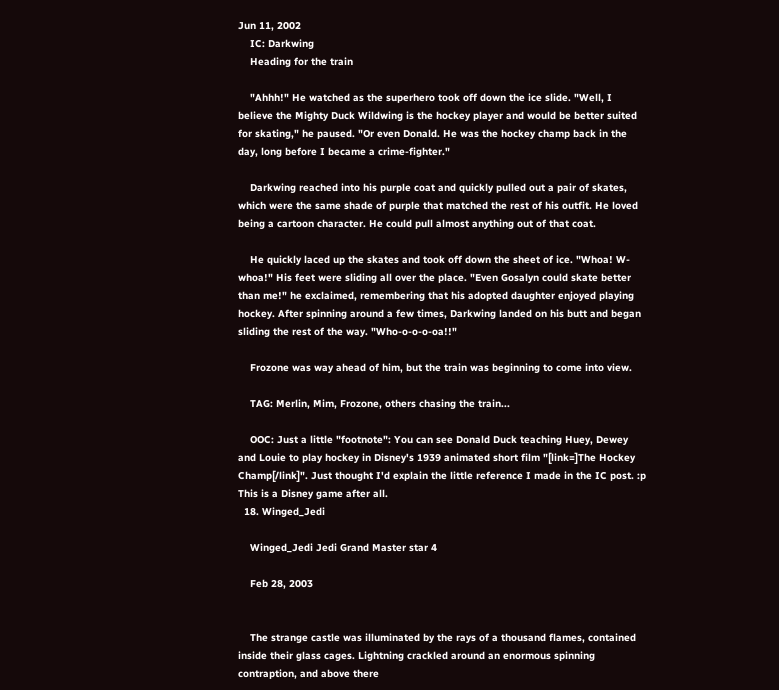Jun 11, 2002
    IC: Darkwing
    Heading for the train

    "Ahhh!" He watched as the superhero took off down the ice slide. "Well, I believe the Mighty Duck Wildwing is the hockey player and would be better suited for skating," he paused. "Or even Donald. He was the hockey champ back in the day, long before I became a crime-fighter."

    Darkwing reached into his purple coat and quickly pulled out a pair of skates, which were the same shade of purple that matched the rest of his outfit. He loved being a cartoon character. He could pull almost anything out of that coat.

    He quickly laced up the skates and took off down the sheet of ice. "Whoa! W-whoa!" His feet were sliding all over the place. "Even Gosalyn could skate better than me!" he exclaimed, remembering that his adopted daughter enjoyed playing hockey. After spinning around a few times, Darkwing landed on his butt and began sliding the rest of the way. "Who-o-o-o-oa!!"

    Frozone was way ahead of him, but the train was beginning to come into view.

    TAG: Merlin, Mim, Frozone, others chasing the train...

    OOC: Just a little "footnote": You can see Donald Duck teaching Huey, Dewey and Louie to play hockey in Disney's 1939 animated short film "[link=]The Hockey Champ[/link]". Just thought I'd explain the little reference I made in the IC post. :p This is a Disney game after all.
  18. Winged_Jedi

    Winged_Jedi Jedi Grand Master star 4

    Feb 28, 2003


    The strange castle was illuminated by the rays of a thousand flames, contained inside their glass cages. Lightning crackled around an enormous spinning contraption, and above there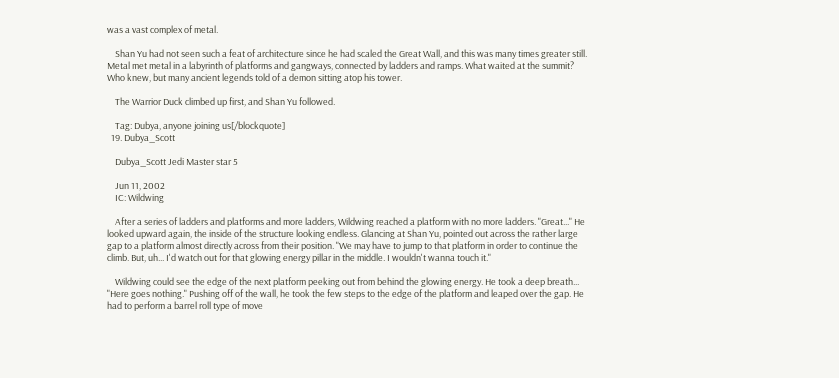was a vast complex of metal.

    Shan Yu had not seen such a feat of architecture since he had scaled the Great Wall, and this was many times greater still. Metal met metal in a labyrinth of platforms and gangways, connected by ladders and ramps. What waited at the summit? Who knew, but many ancient legends told of a demon sitting atop his tower.

    The Warrior Duck climbed up first, and Shan Yu followed.

    Tag: Dubya, anyone joining us[/blockquote]
  19. Dubya_Scott

    Dubya_Scott Jedi Master star 5

    Jun 11, 2002
    IC: Wildwing

    After a series of ladders and platforms and more ladders, Wildwing reached a platform with no more ladders. "Great..." He looked upward again, the inside of the structure looking endless. Glancing at Shan Yu, pointed out across the rather large gap to a platform almost directly across from their position. "We may have to jump to that platform in order to continue the climb. But, uh... I'd watch out for that glowing energy pillar in the middle. I wouldn't wanna touch it."

    Wildwing could see the edge of the next platform peeking out from behind the glowing energy. He took a deep breath... "Here goes nothing." Pushing off of the wall, he took the few steps to the edge of the platform and leaped over the gap. He had to perform a barrel roll type of move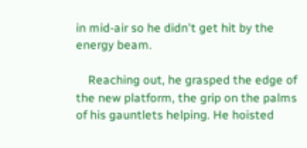in mid-air so he didn't get hit by the energy beam.

    Reaching out, he grasped the edge of the new platform, the grip on the palms of his gauntlets helping. He hoisted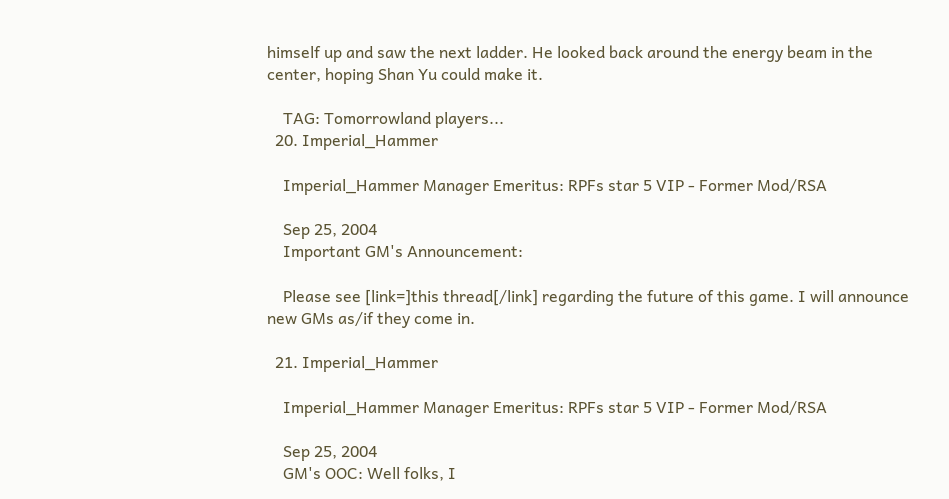himself up and saw the next ladder. He looked back around the energy beam in the center, hoping Shan Yu could make it.

    TAG: Tomorrowland players...
  20. Imperial_Hammer

    Imperial_Hammer Manager Emeritus: RPFs star 5 VIP - Former Mod/RSA

    Sep 25, 2004
    Important GM's Announcement:

    Please see [link=]this thread[/link] regarding the future of this game. I will announce new GMs as/if they come in.

  21. Imperial_Hammer

    Imperial_Hammer Manager Emeritus: RPFs star 5 VIP - Former Mod/RSA

    Sep 25, 2004
    GM's OOC: Well folks, I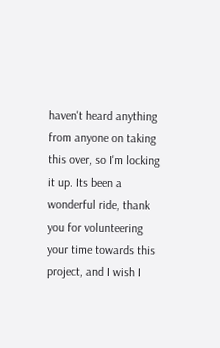haven't heard anything from anyone on taking this over, so I'm locking it up. Its been a wonderful ride, thank you for volunteering your time towards this project, and I wish I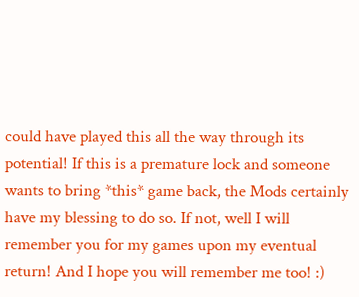could have played this all the way through its potential! If this is a premature lock and someone wants to bring *this* game back, the Mods certainly have my blessing to do so. If not, well I will remember you for my games upon my eventual return! And I hope you will remember me too! :)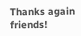Thanks again friends!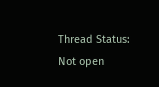Thread Status:
Not open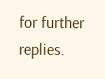for further replies.